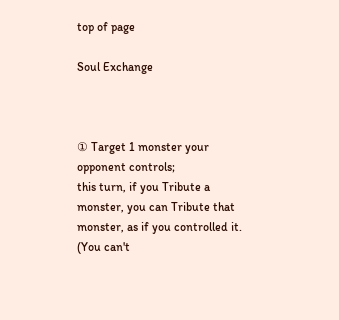top of page

Soul Exchange



① Target 1 monster your opponent controls;
this turn, if you Tribute a monster, you can Tribute that monster, as if you controlled it.
(You can't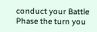conduct your Battle Phase the turn you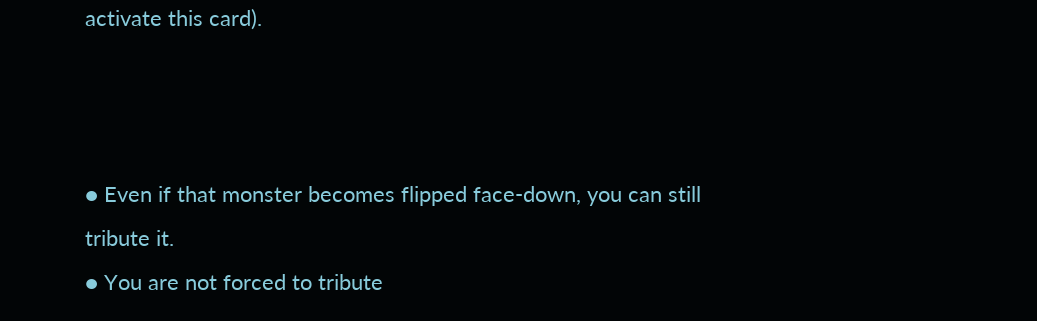activate this card).



● Even if that monster becomes flipped face-down, you can still tribute it.
● You are not forced to tribute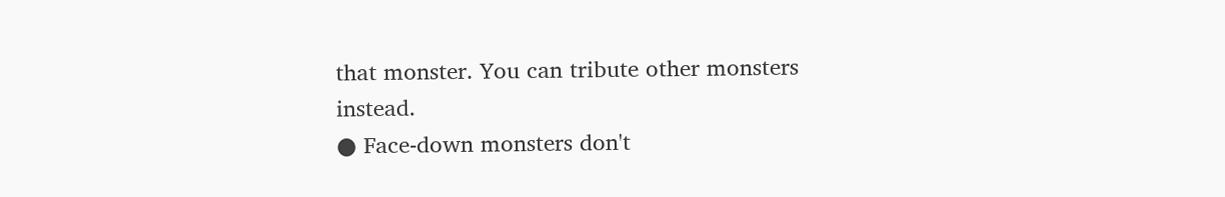that monster. You can tribute other monsters instead.
● Face-down monsters don't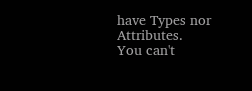have Types nor Attributes.
You can't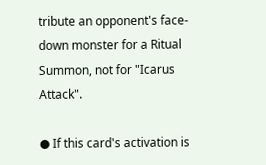tribute an opponent's face-down monster for a Ritual Summon, not for "Icarus Attack".

● If this card's activation is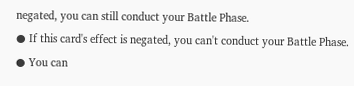negated, you can still conduct your Battle Phase.
● If this card's effect is negated, you can't conduct your Battle Phase.
● You can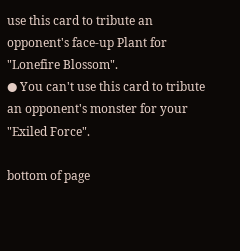use this card to tribute an opponent's face-up Plant for "Lonefire Blossom".
● You can't use this card to tribute an opponent's monster for your "Exiled Force".

bottom of page